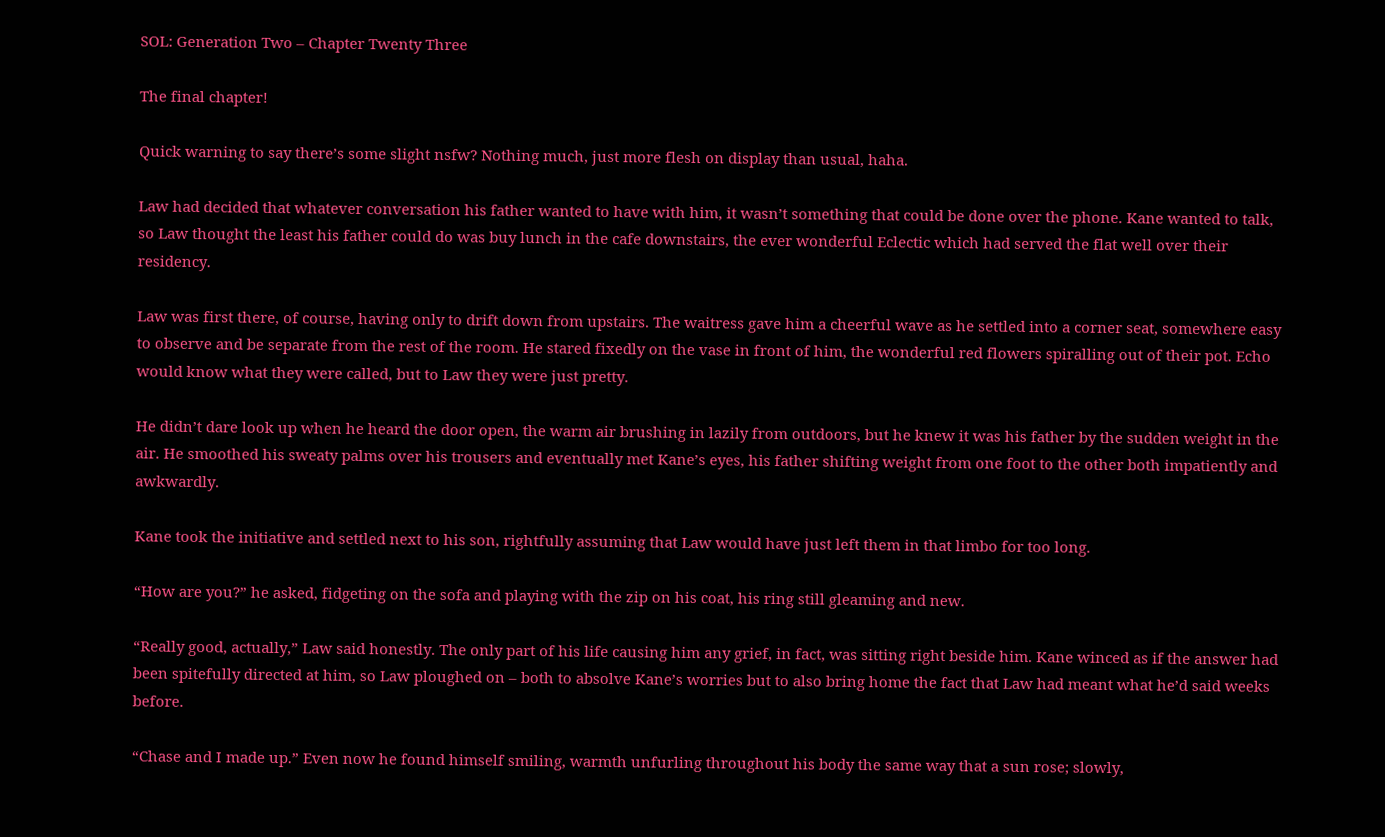SOL: Generation Two – Chapter Twenty Three

The final chapter!

Quick warning to say there’s some slight nsfw? Nothing much, just more flesh on display than usual, haha.

Law had decided that whatever conversation his father wanted to have with him, it wasn’t something that could be done over the phone. Kane wanted to talk, so Law thought the least his father could do was buy lunch in the cafe downstairs, the ever wonderful Eclectic which had served the flat well over their residency.

Law was first there, of course, having only to drift down from upstairs. The waitress gave him a cheerful wave as he settled into a corner seat, somewhere easy to observe and be separate from the rest of the room. He stared fixedly on the vase in front of him, the wonderful red flowers spiralling out of their pot. Echo would know what they were called, but to Law they were just pretty.

He didn’t dare look up when he heard the door open, the warm air brushing in lazily from outdoors, but he knew it was his father by the sudden weight in the air. He smoothed his sweaty palms over his trousers and eventually met Kane’s eyes, his father shifting weight from one foot to the other both impatiently and awkwardly.

Kane took the initiative and settled next to his son, rightfully assuming that Law would have just left them in that limbo for too long.

“How are you?” he asked, fidgeting on the sofa and playing with the zip on his coat, his ring still gleaming and new.

“Really good, actually,” Law said honestly. The only part of his life causing him any grief, in fact, was sitting right beside him. Kane winced as if the answer had been spitefully directed at him, so Law ploughed on – both to absolve Kane’s worries but to also bring home the fact that Law had meant what he’d said weeks before.

“Chase and I made up.” Even now he found himself smiling, warmth unfurling throughout his body the same way that a sun rose; slowly,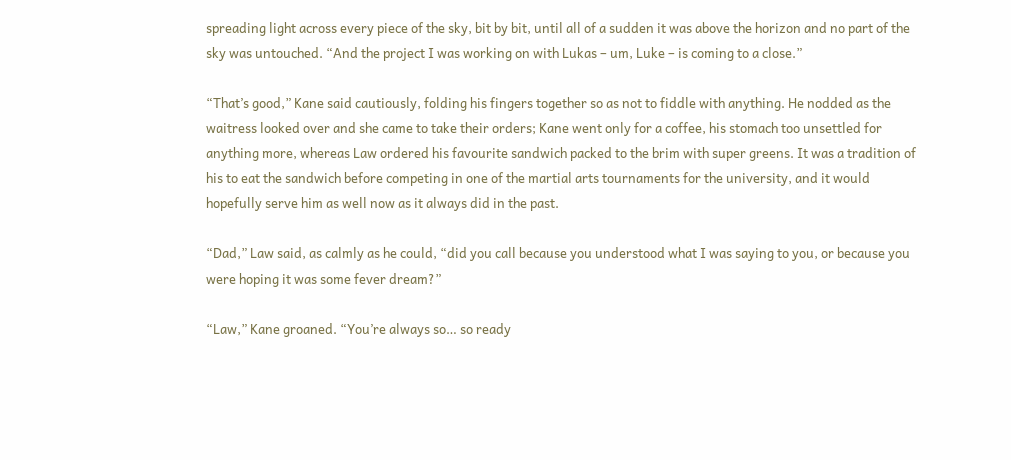spreading light across every piece of the sky, bit by bit, until all of a sudden it was above the horizon and no part of the sky was untouched. “And the project I was working on with Lukas – um, Luke – is coming to a close.”

“That’s good,” Kane said cautiously, folding his fingers together so as not to fiddle with anything. He nodded as the waitress looked over and she came to take their orders; Kane went only for a coffee, his stomach too unsettled for anything more, whereas Law ordered his favourite sandwich packed to the brim with super greens. It was a tradition of his to eat the sandwich before competing in one of the martial arts tournaments for the university, and it would hopefully serve him as well now as it always did in the past.

“Dad,” Law said, as calmly as he could, “did you call because you understood what I was saying to you, or because you were hoping it was some fever dream?”

“Law,” Kane groaned. “You’re always so… so ready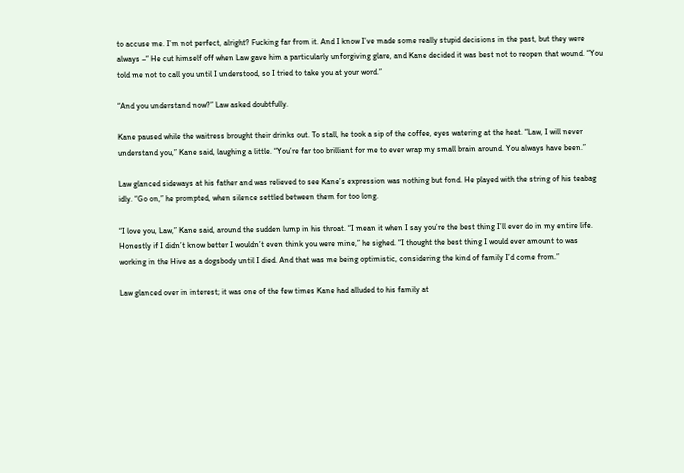to accuse me. I’m not perfect, alright? Fucking far from it. And I know I’ve made some really stupid decisions in the past, but they were always –“ He cut himself off when Law gave him a particularly unforgiving glare, and Kane decided it was best not to reopen that wound. “You told me not to call you until I understood, so I tried to take you at your word.”

“And you understand now?” Law asked doubtfully.

Kane paused while the waitress brought their drinks out. To stall, he took a sip of the coffee, eyes watering at the heat. “Law, I will never understand you,” Kane said, laughing a little. “You’re far too brilliant for me to ever wrap my small brain around. You always have been.”

Law glanced sideways at his father and was relieved to see Kane’s expression was nothing but fond. He played with the string of his teabag idly. “Go on,” he prompted, when silence settled between them for too long.

“I love you, Law,” Kane said, around the sudden lump in his throat. “I mean it when I say you’re the best thing I’ll ever do in my entire life. Honestly if I didn’t know better I wouldn’t even think you were mine,” he sighed. “I thought the best thing I would ever amount to was working in the Hive as a dogsbody until I died. And that was me being optimistic, considering the kind of family I’d come from.”

Law glanced over in interest; it was one of the few times Kane had alluded to his family at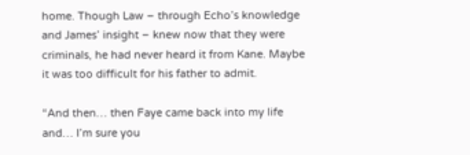home. Though Law – through Echo’s knowledge and James’ insight – knew now that they were criminals, he had never heard it from Kane. Maybe it was too difficult for his father to admit.

“And then… then Faye came back into my life and… I’m sure you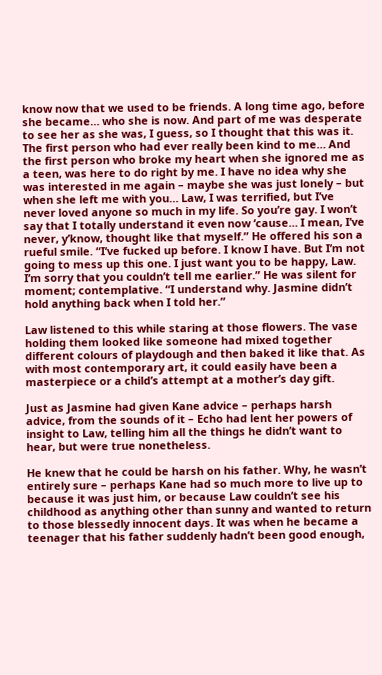know now that we used to be friends. A long time ago, before she became… who she is now. And part of me was desperate to see her as she was, I guess, so I thought that this was it. The first person who had ever really been kind to me… And the first person who broke my heart when she ignored me as a teen, was here to do right by me. I have no idea why she was interested in me again – maybe she was just lonely – but when she left me with you… Law, I was terrified, but I’ve never loved anyone so much in my life. So you’re gay. I won’t say that I totally understand it even now ‘cause… I mean, I’ve never, y’know, thought like that myself.” He offered his son a rueful smile. “I’ve fucked up before. I know I have. But I’m not going to mess up this one. I just want you to be happy, Law. I’m sorry that you couldn’t tell me earlier.” He was silent for moment; contemplative. “I understand why. Jasmine didn’t hold anything back when I told her.”

Law listened to this while staring at those flowers. The vase holding them looked like someone had mixed together different colours of playdough and then baked it like that. As with most contemporary art, it could easily have been a masterpiece or a child’s attempt at a mother’s day gift.

Just as Jasmine had given Kane advice – perhaps harsh advice, from the sounds of it – Echo had lent her powers of insight to Law, telling him all the things he didn’t want to hear, but were true nonetheless.

He knew that he could be harsh on his father. Why, he wasn’t entirely sure – perhaps Kane had so much more to live up to because it was just him, or because Law couldn’t see his childhood as anything other than sunny and wanted to return to those blessedly innocent days. It was when he became a teenager that his father suddenly hadn’t been good enough,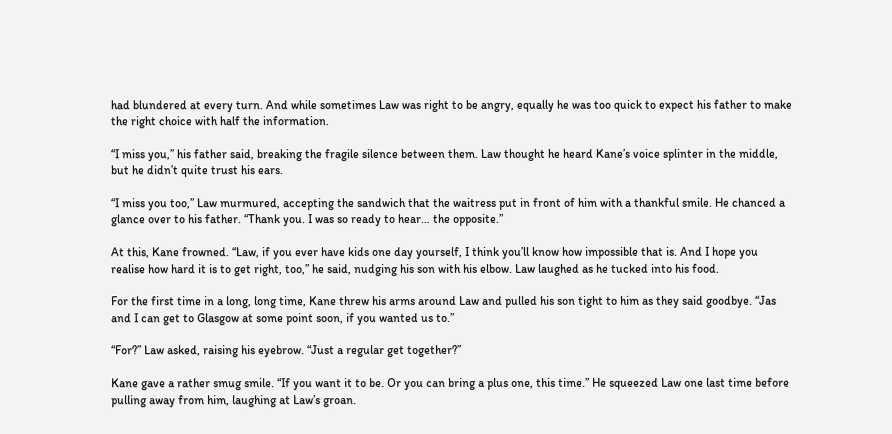had blundered at every turn. And while sometimes Law was right to be angry, equally he was too quick to expect his father to make the right choice with half the information.

“I miss you,” his father said, breaking the fragile silence between them. Law thought he heard Kane’s voice splinter in the middle, but he didn’t quite trust his ears.

“I miss you too,” Law murmured, accepting the sandwich that the waitress put in front of him with a thankful smile. He chanced a glance over to his father. “Thank you. I was so ready to hear… the opposite.”

At this, Kane frowned. “Law, if you ever have kids one day yourself, I think you’ll know how impossible that is. And I hope you realise how hard it is to get right, too,” he said, nudging his son with his elbow. Law laughed as he tucked into his food.

For the first time in a long, long time, Kane threw his arms around Law and pulled his son tight to him as they said goodbye. “Jas and I can get to Glasgow at some point soon, if you wanted us to.”

“For?” Law asked, raising his eyebrow. “Just a regular get together?”

Kane gave a rather smug smile. “If you want it to be. Or you can bring a plus one, this time.” He squeezed Law one last time before pulling away from him, laughing at Law’s groan.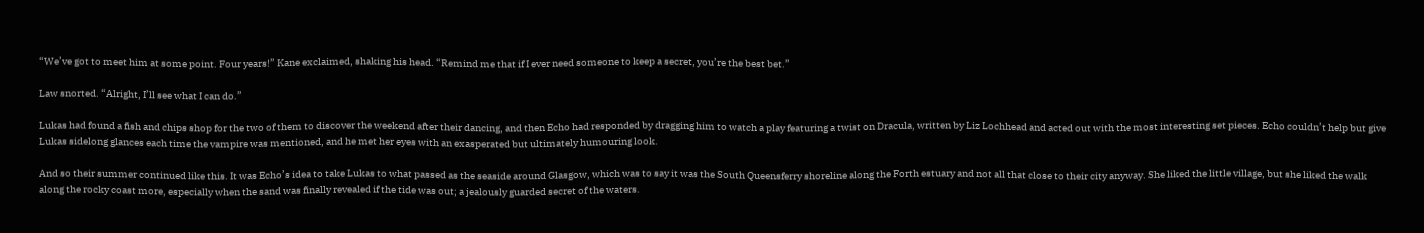“We’ve got to meet him at some point. Four years!” Kane exclaimed, shaking his head. “Remind me that if I ever need someone to keep a secret, you’re the best bet.”

Law snorted. “Alright, I’ll see what I can do.”

Lukas had found a fish and chips shop for the two of them to discover the weekend after their dancing, and then Echo had responded by dragging him to watch a play featuring a twist on Dracula, written by Liz Lochhead and acted out with the most interesting set pieces. Echo couldn’t help but give Lukas sidelong glances each time the vampire was mentioned, and he met her eyes with an exasperated but ultimately humouring look.

And so their summer continued like this. It was Echo’s idea to take Lukas to what passed as the seaside around Glasgow, which was to say it was the South Queensferry shoreline along the Forth estuary and not all that close to their city anyway. She liked the little village, but she liked the walk along the rocky coast more, especially when the sand was finally revealed if the tide was out; a jealously guarded secret of the waters.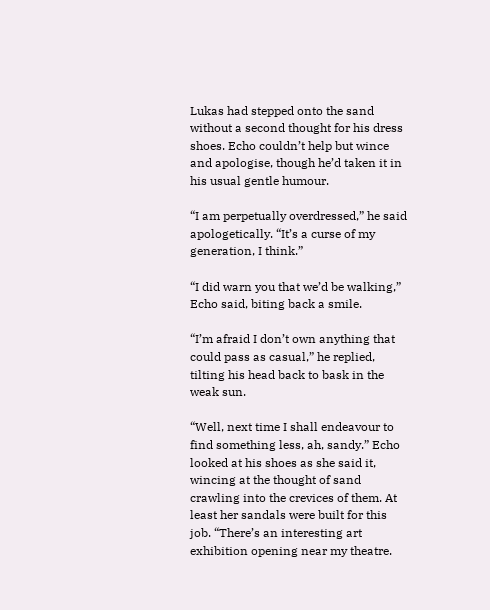Lukas had stepped onto the sand without a second thought for his dress shoes. Echo couldn’t help but wince and apologise, though he’d taken it in his usual gentle humour.

“I am perpetually overdressed,” he said apologetically. “It’s a curse of my generation, I think.”

“I did warn you that we’d be walking,” Echo said, biting back a smile.

“I’m afraid I don’t own anything that could pass as casual,” he replied, tilting his head back to bask in the weak sun.

“Well, next time I shall endeavour to find something less, ah, sandy.” Echo looked at his shoes as she said it, wincing at the thought of sand crawling into the crevices of them. At least her sandals were built for this job. “There’s an interesting art exhibition opening near my theatre.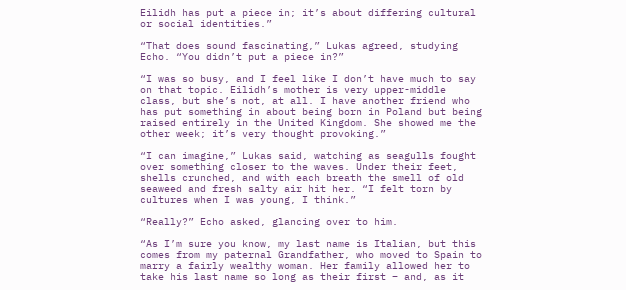Eilidh has put a piece in; it’s about differing cultural or social identities.”

“That does sound fascinating,” Lukas agreed, studying Echo. “You didn’t put a piece in?”

“I was so busy, and I feel like I don’t have much to say on that topic. Eilidh’s mother is very upper-middle class, but she’s not, at all. I have another friend who has put something in about being born in Poland but being raised entirely in the United Kingdom. She showed me the other week; it’s very thought provoking.”

“I can imagine,” Lukas said, watching as seagulls fought over something closer to the waves. Under their feet, shells crunched, and with each breath the smell of old seaweed and fresh salty air hit her. “I felt torn by cultures when I was young, I think.”

“Really?” Echo asked, glancing over to him.

“As I’m sure you know, my last name is Italian, but this comes from my paternal Grandfather, who moved to Spain to marry a fairly wealthy woman. Her family allowed her to take his last name so long as their first – and, as it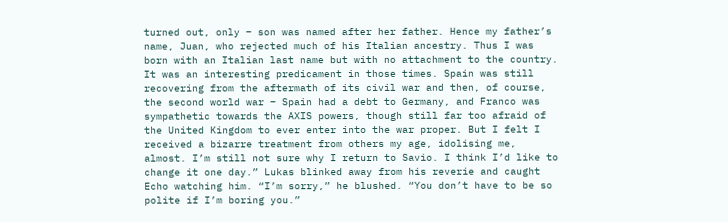turned out, only – son was named after her father. Hence my father’s name, Juan, who rejected much of his Italian ancestry. Thus I was born with an Italian last name but with no attachment to the country. It was an interesting predicament in those times. Spain was still recovering from the aftermath of its civil war and then, of course, the second world war – Spain had a debt to Germany, and Franco was sympathetic towards the AXIS powers, though still far too afraid of the United Kingdom to ever enter into the war proper. But I felt I received a bizarre treatment from others my age, idolising me, almost. I’m still not sure why I return to Savio. I think I’d like to change it one day.” Lukas blinked away from his reverie and caught Echo watching him. “I’m sorry,” he blushed. “You don’t have to be so polite if I’m boring you.”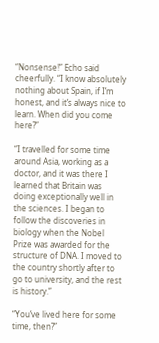“Nonsense!” Echo said cheerfully. “I know absolutely nothing about Spain, if I’m honest, and it’s always nice to learn. When did you come here?”

“I travelled for some time around Asia, working as a doctor, and it was there I learned that Britain was doing exceptionally well in the sciences. I began to follow the discoveries in biology when the Nobel Prize was awarded for the structure of DNA. I moved to the country shortly after to go to university, and the rest is history.”

“You’ve lived here for some time, then?”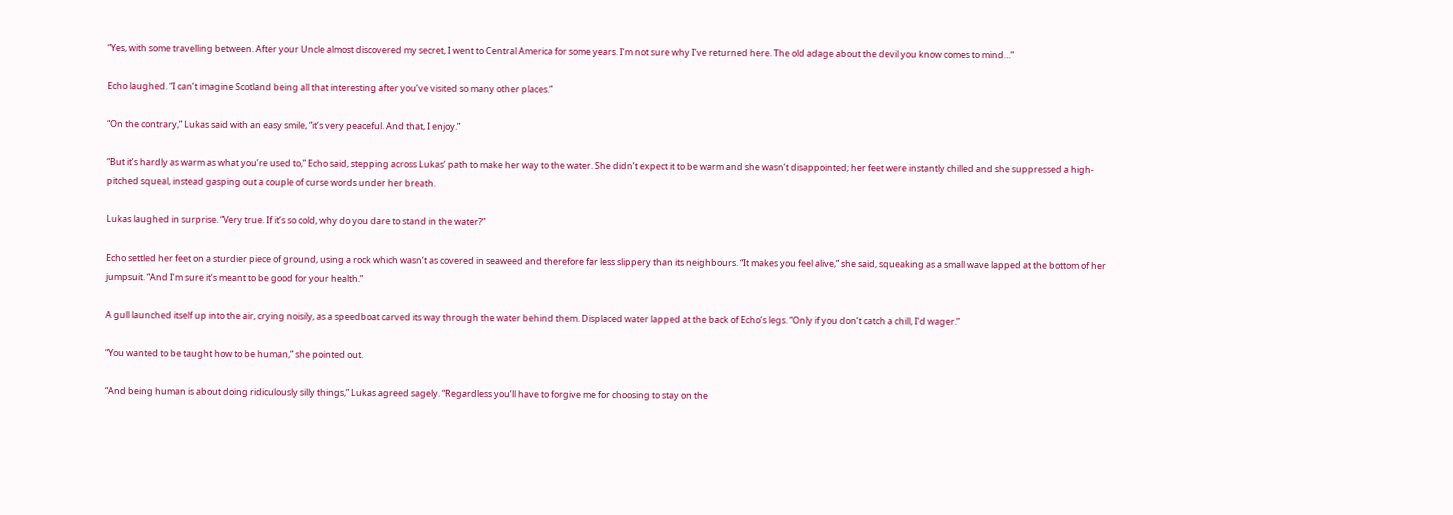“Yes, with some travelling between. After your Uncle almost discovered my secret, I went to Central America for some years. I’m not sure why I’ve returned here. The old adage about the devil you know comes to mind…”

Echo laughed. “I can’t imagine Scotland being all that interesting after you’ve visited so many other places.”

“On the contrary,” Lukas said with an easy smile, “it’s very peaceful. And that, I enjoy.”

“But it’s hardly as warm as what you’re used to,” Echo said, stepping across Lukas’ path to make her way to the water. She didn’t expect it to be warm and she wasn’t disappointed; her feet were instantly chilled and she suppressed a high-pitched squeal, instead gasping out a couple of curse words under her breath.

Lukas laughed in surprise. “Very true. If it’s so cold, why do you dare to stand in the water?”

Echo settled her feet on a sturdier piece of ground, using a rock which wasn’t as covered in seaweed and therefore far less slippery than its neighbours. “It makes you feel alive,” she said, squeaking as a small wave lapped at the bottom of her jumpsuit. “And I’m sure it’s meant to be good for your health.”

A gull launched itself up into the air, crying noisily, as a speedboat carved its way through the water behind them. Displaced water lapped at the back of Echo’s legs. “Only if you don’t catch a chill, I’d wager.”

“You wanted to be taught how to be human,” she pointed out.

“And being human is about doing ridiculously silly things,” Lukas agreed sagely. “Regardless you’ll have to forgive me for choosing to stay on the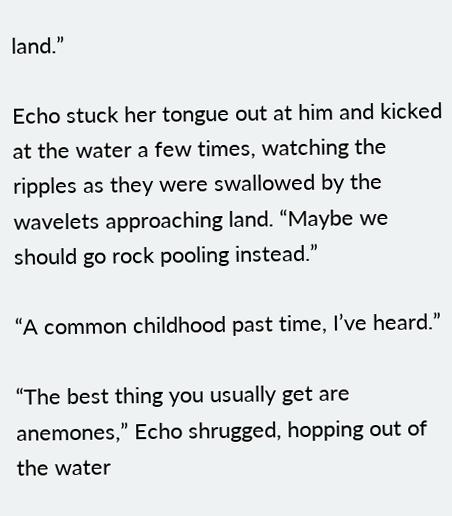land.”

Echo stuck her tongue out at him and kicked at the water a few times, watching the ripples as they were swallowed by the wavelets approaching land. “Maybe we should go rock pooling instead.”

“A common childhood past time, I’ve heard.”

“The best thing you usually get are anemones,” Echo shrugged, hopping out of the water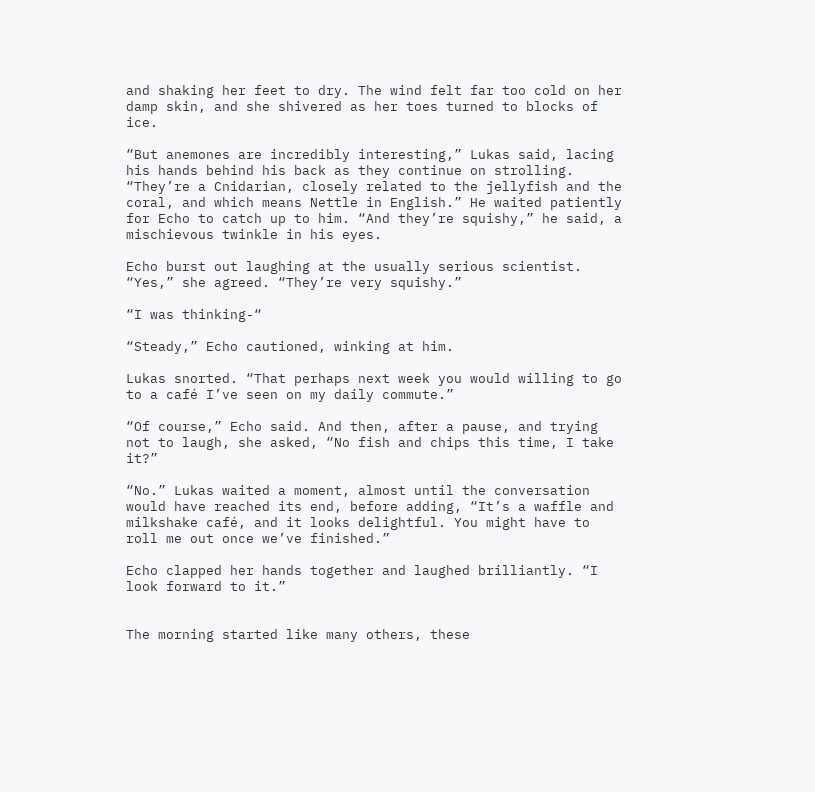and shaking her feet to dry. The wind felt far too cold on her damp skin, and she shivered as her toes turned to blocks of ice.

“But anemones are incredibly interesting,” Lukas said, lacing his hands behind his back as they continue on strolling. “They’re a Cnidarian, closely related to the jellyfish and the coral, and which means Nettle in English.” He waited patiently for Echo to catch up to him. “And they’re squishy,” he said, a mischievous twinkle in his eyes.

Echo burst out laughing at the usually serious scientist. “Yes,” she agreed. “They’re very squishy.”

“I was thinking-“

“Steady,” Echo cautioned, winking at him.

Lukas snorted. “That perhaps next week you would willing to go to a café I’ve seen on my daily commute.”

“Of course,” Echo said. And then, after a pause, and trying not to laugh, she asked, “No fish and chips this time, I take it?”

“No.” Lukas waited a moment, almost until the conversation would have reached its end, before adding, “It’s a waffle and milkshake café, and it looks delightful. You might have to roll me out once we’ve finished.”

Echo clapped her hands together and laughed brilliantly. “I look forward to it.”


The morning started like many others, these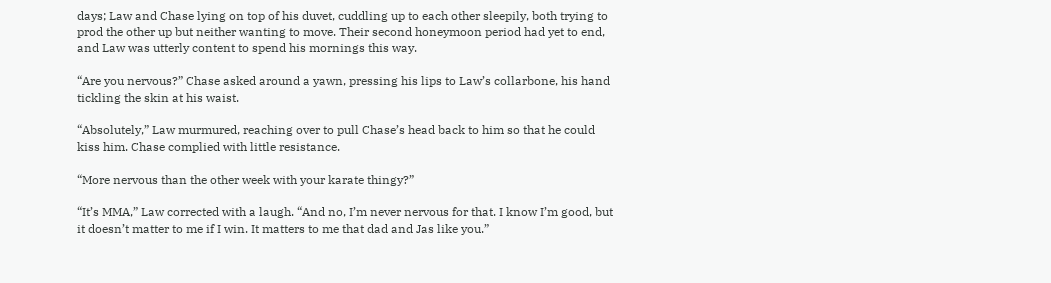days; Law and Chase lying on top of his duvet, cuddling up to each other sleepily, both trying to prod the other up but neither wanting to move. Their second honeymoon period had yet to end, and Law was utterly content to spend his mornings this way.

“Are you nervous?” Chase asked around a yawn, pressing his lips to Law’s collarbone, his hand tickling the skin at his waist.

“Absolutely,” Law murmured, reaching over to pull Chase’s head back to him so that he could kiss him. Chase complied with little resistance.

“More nervous than the other week with your karate thingy?”

“It’s MMA,” Law corrected with a laugh. “And no, I’m never nervous for that. I know I’m good, but it doesn’t matter to me if I win. It matters to me that dad and Jas like you.”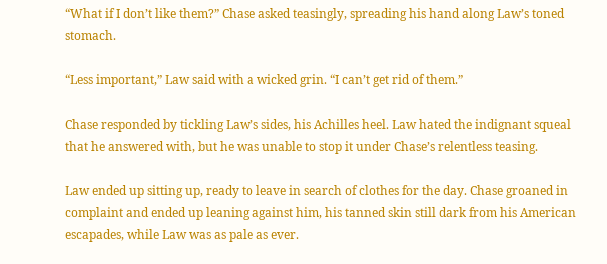“What if I don’t like them?” Chase asked teasingly, spreading his hand along Law’s toned stomach.

“Less important,” Law said with a wicked grin. “I can’t get rid of them.”

Chase responded by tickling Law’s sides, his Achilles heel. Law hated the indignant squeal that he answered with, but he was unable to stop it under Chase’s relentless teasing.

Law ended up sitting up, ready to leave in search of clothes for the day. Chase groaned in complaint and ended up leaning against him, his tanned skin still dark from his American escapades, while Law was as pale as ever.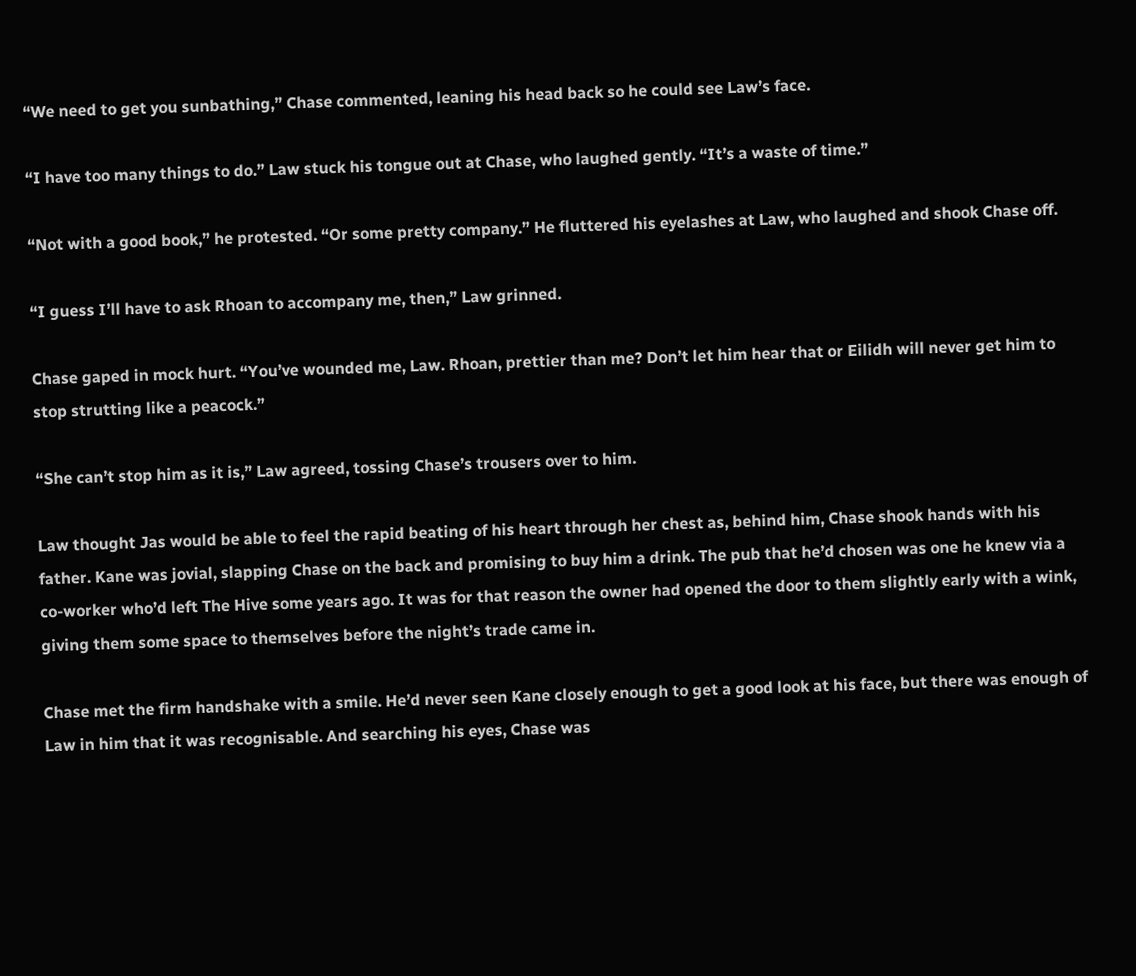“We need to get you sunbathing,” Chase commented, leaning his head back so he could see Law’s face.

“I have too many things to do.” Law stuck his tongue out at Chase, who laughed gently. “It’s a waste of time.”

“Not with a good book,” he protested. “Or some pretty company.” He fluttered his eyelashes at Law, who laughed and shook Chase off.

“I guess I’ll have to ask Rhoan to accompany me, then,” Law grinned.

Chase gaped in mock hurt. “You’ve wounded me, Law. Rhoan, prettier than me? Don’t let him hear that or Eilidh will never get him to stop strutting like a peacock.”

“She can’t stop him as it is,” Law agreed, tossing Chase’s trousers over to him.

Law thought Jas would be able to feel the rapid beating of his heart through her chest as, behind him, Chase shook hands with his father. Kane was jovial, slapping Chase on the back and promising to buy him a drink. The pub that he’d chosen was one he knew via a co-worker who’d left The Hive some years ago. It was for that reason the owner had opened the door to them slightly early with a wink, giving them some space to themselves before the night’s trade came in.

Chase met the firm handshake with a smile. He’d never seen Kane closely enough to get a good look at his face, but there was enough of Law in him that it was recognisable. And searching his eyes, Chase was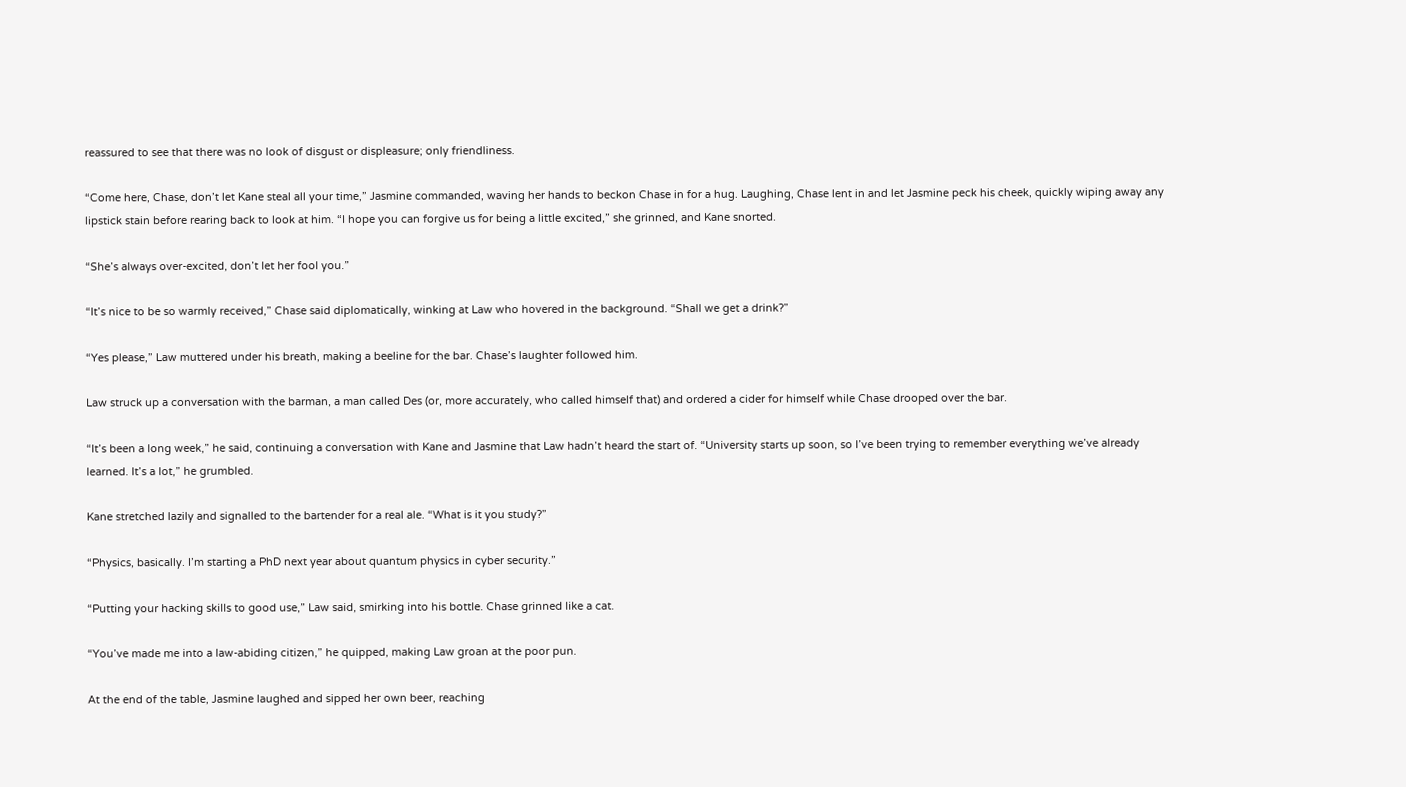reassured to see that there was no look of disgust or displeasure; only friendliness.

“Come here, Chase, don’t let Kane steal all your time,” Jasmine commanded, waving her hands to beckon Chase in for a hug. Laughing, Chase lent in and let Jasmine peck his cheek, quickly wiping away any lipstick stain before rearing back to look at him. “I hope you can forgive us for being a little excited,” she grinned, and Kane snorted.

“She’s always over-excited, don’t let her fool you.”

“It’s nice to be so warmly received,” Chase said diplomatically, winking at Law who hovered in the background. “Shall we get a drink?”

“Yes please,” Law muttered under his breath, making a beeline for the bar. Chase’s laughter followed him.

Law struck up a conversation with the barman, a man called Des (or, more accurately, who called himself that) and ordered a cider for himself while Chase drooped over the bar.

“It’s been a long week,” he said, continuing a conversation with Kane and Jasmine that Law hadn’t heard the start of. “University starts up soon, so I’ve been trying to remember everything we’ve already learned. It’s a lot,” he grumbled.

Kane stretched lazily and signalled to the bartender for a real ale. “What is it you study?”

“Physics, basically. I’m starting a PhD next year about quantum physics in cyber security.”

“Putting your hacking skills to good use,” Law said, smirking into his bottle. Chase grinned like a cat.

“You’ve made me into a law-abiding citizen,” he quipped, making Law groan at the poor pun.

At the end of the table, Jasmine laughed and sipped her own beer, reaching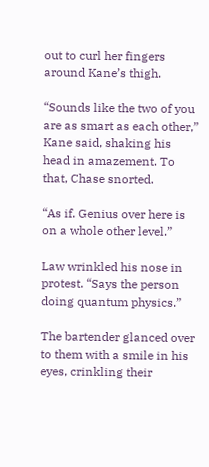out to curl her fingers around Kane’s thigh.

“Sounds like the two of you are as smart as each other,” Kane said, shaking his head in amazement. To that, Chase snorted.

“As if. Genius over here is on a whole other level.”

Law wrinkled his nose in protest. “Says the person doing quantum physics.”

The bartender glanced over to them with a smile in his eyes, crinkling their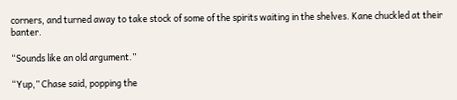corners, and turned away to take stock of some of the spirits waiting in the shelves. Kane chuckled at their banter.

“Sounds like an old argument.”

“Yup,” Chase said, popping the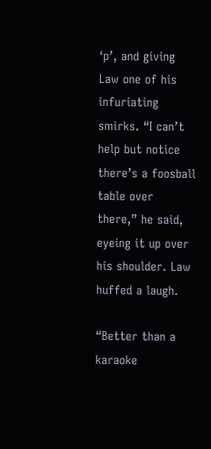‘p’, and giving Law one of his infuriating smirks. “I can’t help but notice there’s a foosball table over there,” he said, eyeing it up over his shoulder. Law huffed a laugh.

“Better than a karaoke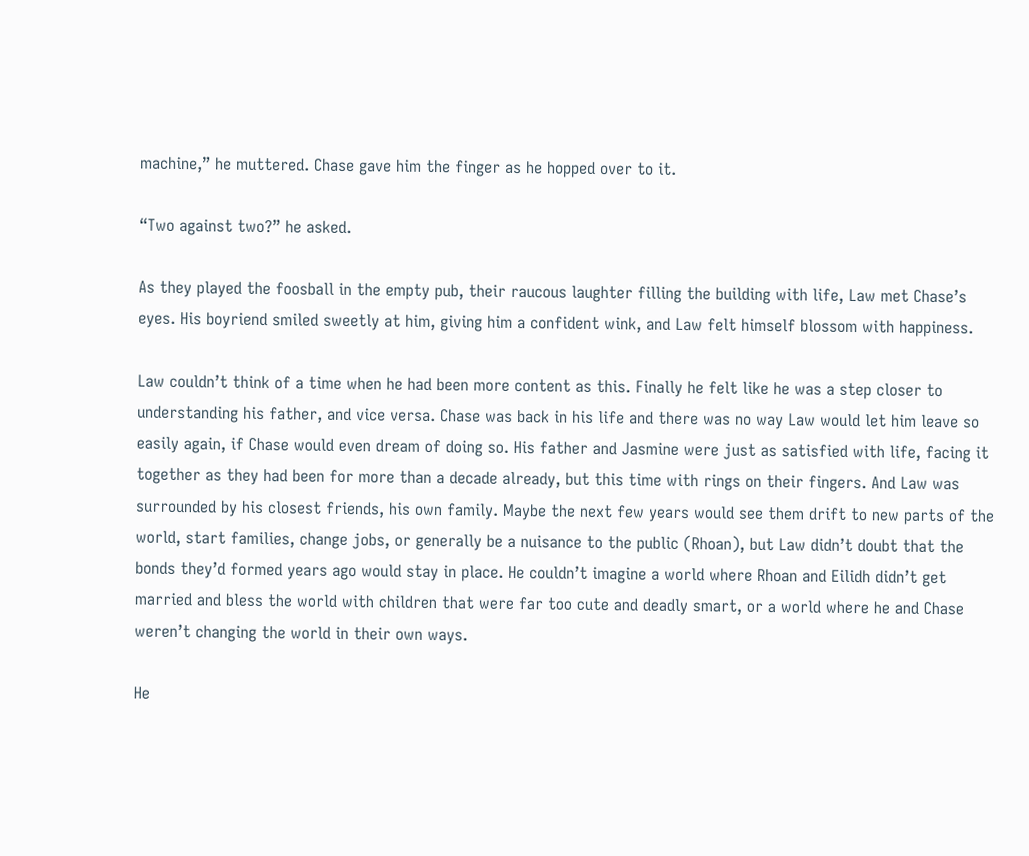machine,” he muttered. Chase gave him the finger as he hopped over to it.

“Two against two?” he asked.

As they played the foosball in the empty pub, their raucous laughter filling the building with life, Law met Chase’s eyes. His boyriend smiled sweetly at him, giving him a confident wink, and Law felt himself blossom with happiness.

Law couldn’t think of a time when he had been more content as this. Finally he felt like he was a step closer to understanding his father, and vice versa. Chase was back in his life and there was no way Law would let him leave so easily again, if Chase would even dream of doing so. His father and Jasmine were just as satisfied with life, facing it together as they had been for more than a decade already, but this time with rings on their fingers. And Law was surrounded by his closest friends, his own family. Maybe the next few years would see them drift to new parts of the world, start families, change jobs, or generally be a nuisance to the public (Rhoan), but Law didn’t doubt that the bonds they’d formed years ago would stay in place. He couldn’t imagine a world where Rhoan and Eilidh didn’t get married and bless the world with children that were far too cute and deadly smart, or a world where he and Chase weren’t changing the world in their own ways.

He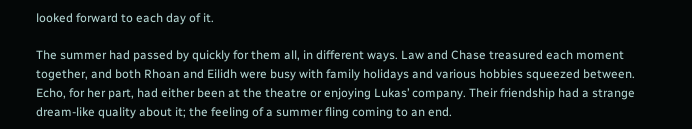looked forward to each day of it.

The summer had passed by quickly for them all, in different ways. Law and Chase treasured each moment together, and both Rhoan and Eilidh were busy with family holidays and various hobbies squeezed between. Echo, for her part, had either been at the theatre or enjoying Lukas’ company. Their friendship had a strange dream-like quality about it; the feeling of a summer fling coming to an end.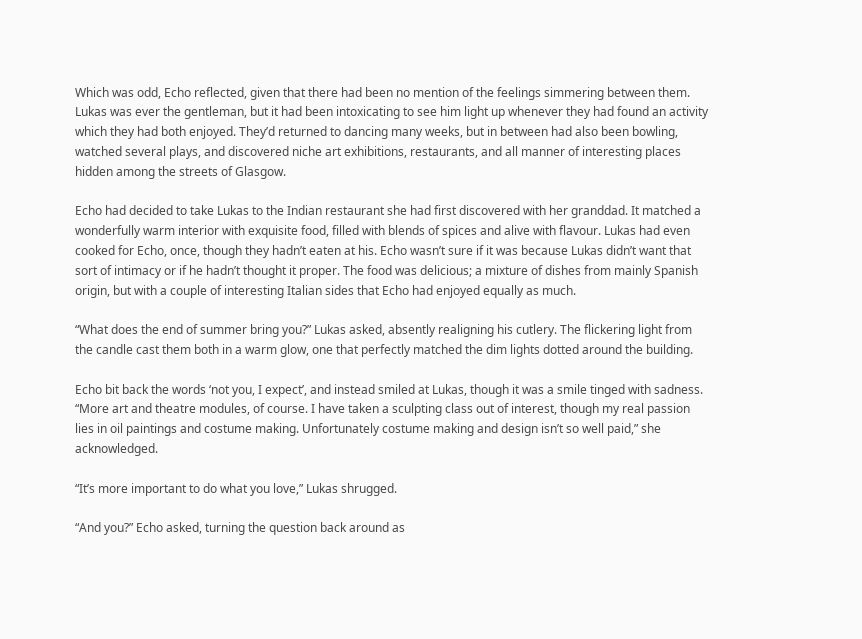Which was odd, Echo reflected, given that there had been no mention of the feelings simmering between them. Lukas was ever the gentleman, but it had been intoxicating to see him light up whenever they had found an activity which they had both enjoyed. They’d returned to dancing many weeks, but in between had also been bowling, watched several plays, and discovered niche art exhibitions, restaurants, and all manner of interesting places hidden among the streets of Glasgow.

Echo had decided to take Lukas to the Indian restaurant she had first discovered with her granddad. It matched a wonderfully warm interior with exquisite food, filled with blends of spices and alive with flavour. Lukas had even cooked for Echo, once, though they hadn’t eaten at his. Echo wasn’t sure if it was because Lukas didn’t want that sort of intimacy or if he hadn’t thought it proper. The food was delicious; a mixture of dishes from mainly Spanish origin, but with a couple of interesting Italian sides that Echo had enjoyed equally as much.

“What does the end of summer bring you?” Lukas asked, absently realigning his cutlery. The flickering light from the candle cast them both in a warm glow, one that perfectly matched the dim lights dotted around the building.

Echo bit back the words ‘not you, I expect’, and instead smiled at Lukas, though it was a smile tinged with sadness. “More art and theatre modules, of course. I have taken a sculpting class out of interest, though my real passion lies in oil paintings and costume making. Unfortunately costume making and design isn’t so well paid,” she acknowledged.

“It’s more important to do what you love,” Lukas shrugged.

“And you?” Echo asked, turning the question back around as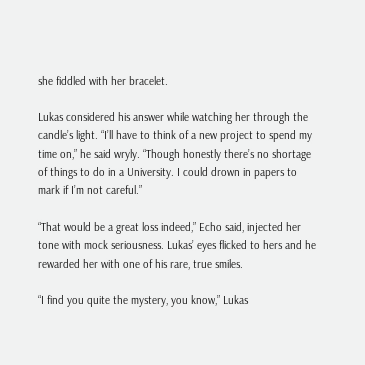she fiddled with her bracelet.

Lukas considered his answer while watching her through the candle’s light. “I’ll have to think of a new project to spend my time on,” he said wryly. “Though honestly there’s no shortage of things to do in a University. I could drown in papers to mark if I’m not careful.”

“That would be a great loss indeed,” Echo said, injected her tone with mock seriousness. Lukas’ eyes flicked to hers and he rewarded her with one of his rare, true smiles.

“I find you quite the mystery, you know,” Lukas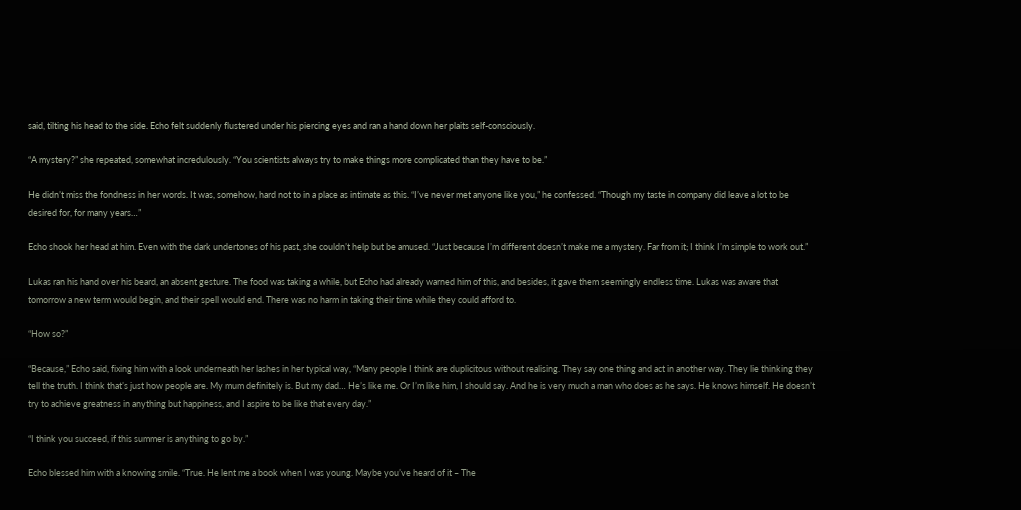said, tilting his head to the side. Echo felt suddenly flustered under his piercing eyes and ran a hand down her plaits self-consciously.

“A mystery?” she repeated, somewhat incredulously. “You scientists always try to make things more complicated than they have to be.”

He didn’t miss the fondness in her words. It was, somehow, hard not to in a place as intimate as this. “I’ve never met anyone like you,” he confessed. “Though my taste in company did leave a lot to be desired for, for many years…”

Echo shook her head at him. Even with the dark undertones of his past, she couldn’t help but be amused. “Just because I’m different doesn’t make me a mystery. Far from it; I think I’m simple to work out.”

Lukas ran his hand over his beard, an absent gesture. The food was taking a while, but Echo had already warned him of this, and besides, it gave them seemingly endless time. Lukas was aware that tomorrow a new term would begin, and their spell would end. There was no harm in taking their time while they could afford to.

“How so?”

“Because,” Echo said, fixing him with a look underneath her lashes in her typical way, “Many people I think are duplicitous without realising. They say one thing and act in another way. They lie thinking they tell the truth. I think that’s just how people are. My mum definitely is. But my dad… He’s like me. Or I’m like him, I should say. And he is very much a man who does as he says. He knows himself. He doesn’t try to achieve greatness in anything but happiness, and I aspire to be like that every day.”

“I think you succeed, if this summer is anything to go by.”

Echo blessed him with a knowing smile. “True. He lent me a book when I was young. Maybe you’ve heard of it – The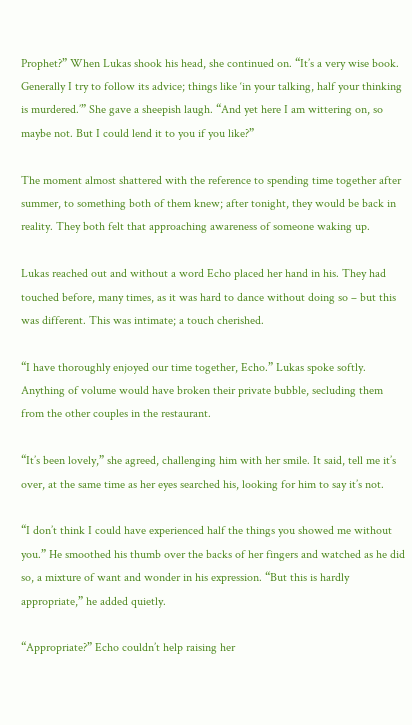Prophet?” When Lukas shook his head, she continued on. “It’s a very wise book. Generally I try to follow its advice; things like ‘in your talking, half your thinking is murdered.’” She gave a sheepish laugh. “And yet here I am wittering on, so maybe not. But I could lend it to you if you like?”

The moment almost shattered with the reference to spending time together after summer, to something both of them knew; after tonight, they would be back in reality. They both felt that approaching awareness of someone waking up.

Lukas reached out and without a word Echo placed her hand in his. They had touched before, many times, as it was hard to dance without doing so – but this was different. This was intimate; a touch cherished.

“I have thoroughly enjoyed our time together, Echo.” Lukas spoke softly. Anything of volume would have broken their private bubble, secluding them from the other couples in the restaurant.

“It’s been lovely,” she agreed, challenging him with her smile. It said, tell me it’s over, at the same time as her eyes searched his, looking for him to say it’s not.

“I don’t think I could have experienced half the things you showed me without you.” He smoothed his thumb over the backs of her fingers and watched as he did so, a mixture of want and wonder in his expression. “But this is hardly appropriate,” he added quietly.

“Appropriate?” Echo couldn’t help raising her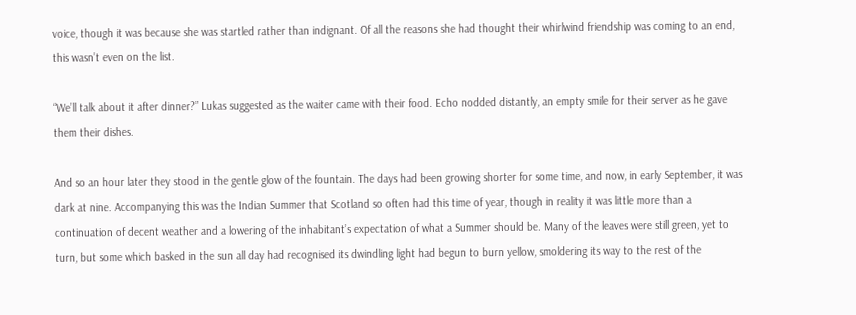voice, though it was because she was startled rather than indignant. Of all the reasons she had thought their whirlwind friendship was coming to an end, this wasn’t even on the list.

“We’ll talk about it after dinner?” Lukas suggested as the waiter came with their food. Echo nodded distantly, an empty smile for their server as he gave them their dishes.

And so an hour later they stood in the gentle glow of the fountain. The days had been growing shorter for some time, and now, in early September, it was dark at nine. Accompanying this was the Indian Summer that Scotland so often had this time of year, though in reality it was little more than a continuation of decent weather and a lowering of the inhabitant’s expectation of what a Summer should be. Many of the leaves were still green, yet to turn, but some which basked in the sun all day had recognised its dwindling light had begun to burn yellow, smoldering its way to the rest of the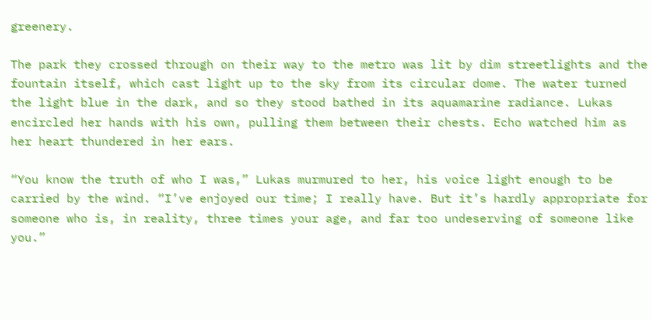greenery.

The park they crossed through on their way to the metro was lit by dim streetlights and the fountain itself, which cast light up to the sky from its circular dome. The water turned the light blue in the dark, and so they stood bathed in its aquamarine radiance. Lukas encircled her hands with his own, pulling them between their chests. Echo watched him as her heart thundered in her ears.

“You know the truth of who I was,” Lukas murmured to her, his voice light enough to be carried by the wind. “I’ve enjoyed our time; I really have. But it’s hardly appropriate for someone who is, in reality, three times your age, and far too undeserving of someone like you.”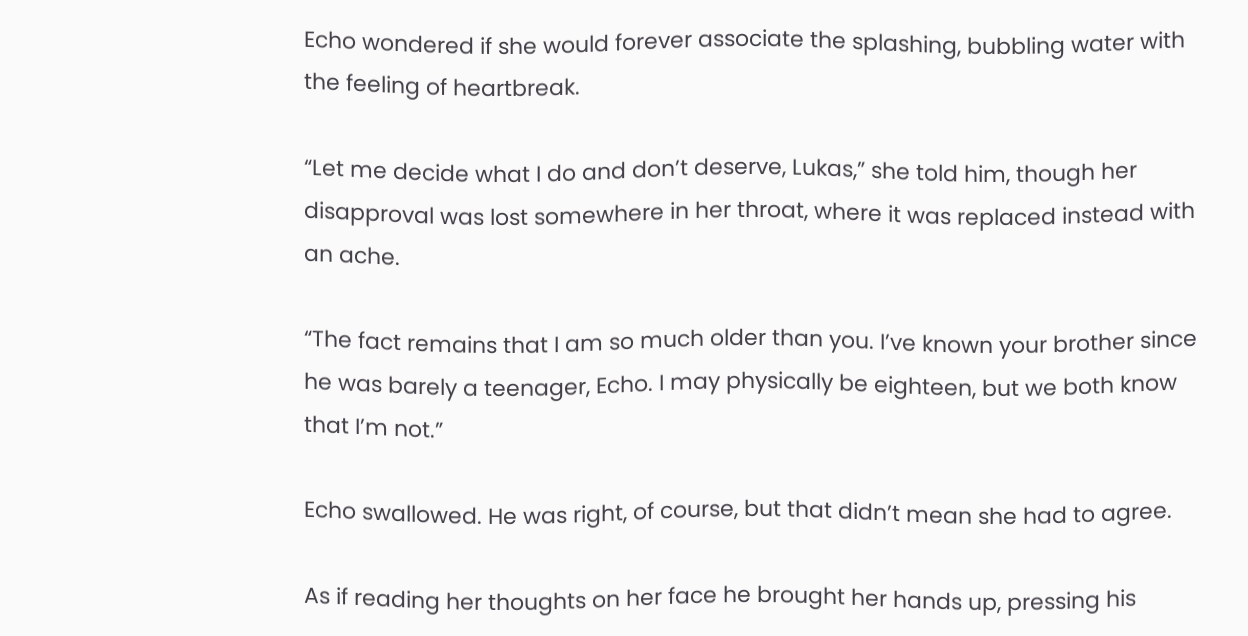Echo wondered if she would forever associate the splashing, bubbling water with the feeling of heartbreak.

“Let me decide what I do and don’t deserve, Lukas,” she told him, though her disapproval was lost somewhere in her throat, where it was replaced instead with an ache.

“The fact remains that I am so much older than you. I’ve known your brother since he was barely a teenager, Echo. I may physically be eighteen, but we both know that I’m not.”

Echo swallowed. He was right, of course, but that didn’t mean she had to agree.

As if reading her thoughts on her face he brought her hands up, pressing his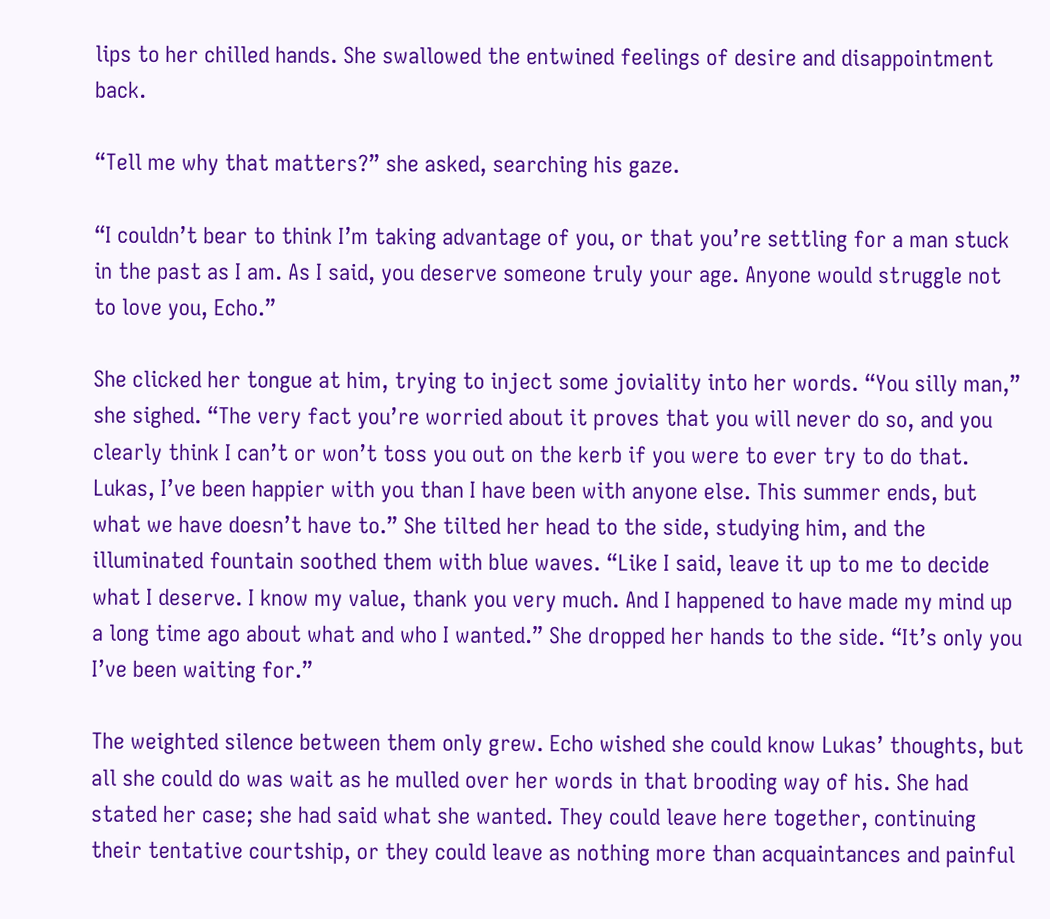lips to her chilled hands. She swallowed the entwined feelings of desire and disappointment back.

“Tell me why that matters?” she asked, searching his gaze.

“I couldn’t bear to think I’m taking advantage of you, or that you’re settling for a man stuck in the past as I am. As I said, you deserve someone truly your age. Anyone would struggle not to love you, Echo.”

She clicked her tongue at him, trying to inject some joviality into her words. “You silly man,” she sighed. “The very fact you’re worried about it proves that you will never do so, and you clearly think I can’t or won’t toss you out on the kerb if you were to ever try to do that. Lukas, I’ve been happier with you than I have been with anyone else. This summer ends, but what we have doesn’t have to.” She tilted her head to the side, studying him, and the illuminated fountain soothed them with blue waves. “Like I said, leave it up to me to decide what I deserve. I know my value, thank you very much. And I happened to have made my mind up a long time ago about what and who I wanted.” She dropped her hands to the side. “It’s only you I’ve been waiting for.”

The weighted silence between them only grew. Echo wished she could know Lukas’ thoughts, but all she could do was wait as he mulled over her words in that brooding way of his. She had stated her case; she had said what she wanted. They could leave here together, continuing their tentative courtship, or they could leave as nothing more than acquaintances and painful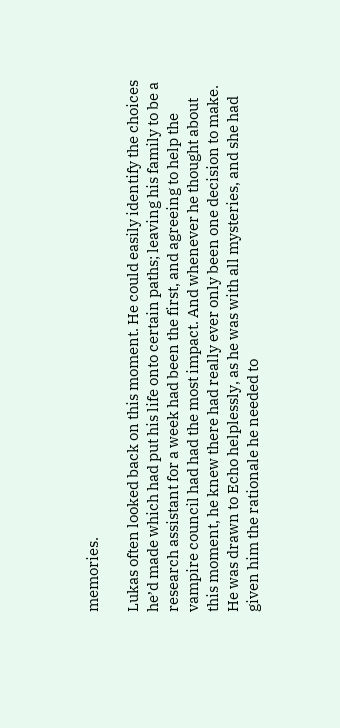memories.

Lukas often looked back on this moment. He could easily identify the choices he’d made which had put his life onto certain paths; leaving his family to be a research assistant for a week had been the first, and agreeing to help the vampire council had had the most impact. And whenever he thought about this moment, he knew there had really ever only been one decision to make. He was drawn to Echo helplessly, as he was with all mysteries, and she had given him the rationale he needed to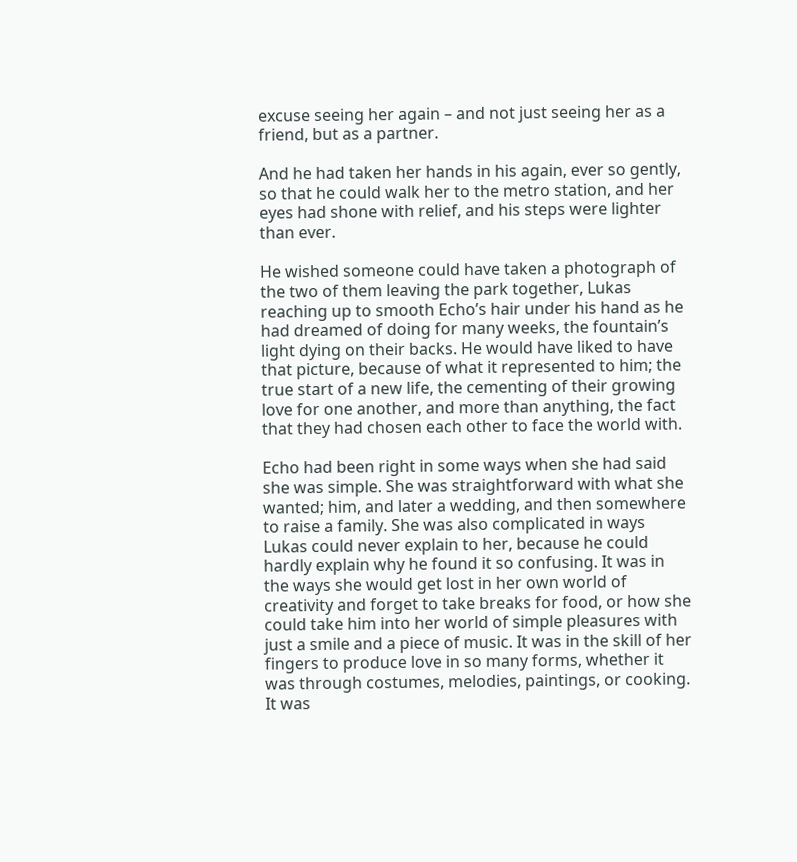excuse seeing her again – and not just seeing her as a friend, but as a partner.

And he had taken her hands in his again, ever so gently, so that he could walk her to the metro station, and her eyes had shone with relief, and his steps were lighter than ever.

He wished someone could have taken a photograph of the two of them leaving the park together, Lukas reaching up to smooth Echo’s hair under his hand as he had dreamed of doing for many weeks, the fountain’s light dying on their backs. He would have liked to have that picture, because of what it represented to him; the true start of a new life, the cementing of their growing love for one another, and more than anything, the fact that they had chosen each other to face the world with.

Echo had been right in some ways when she had said she was simple. She was straightforward with what she wanted; him, and later a wedding, and then somewhere to raise a family. She was also complicated in ways Lukas could never explain to her, because he could hardly explain why he found it so confusing. It was in the ways she would get lost in her own world of creativity and forget to take breaks for food, or how she could take him into her world of simple pleasures with just a smile and a piece of music. It was in the skill of her fingers to produce love in so many forms, whether it was through costumes, melodies, paintings, or cooking. It was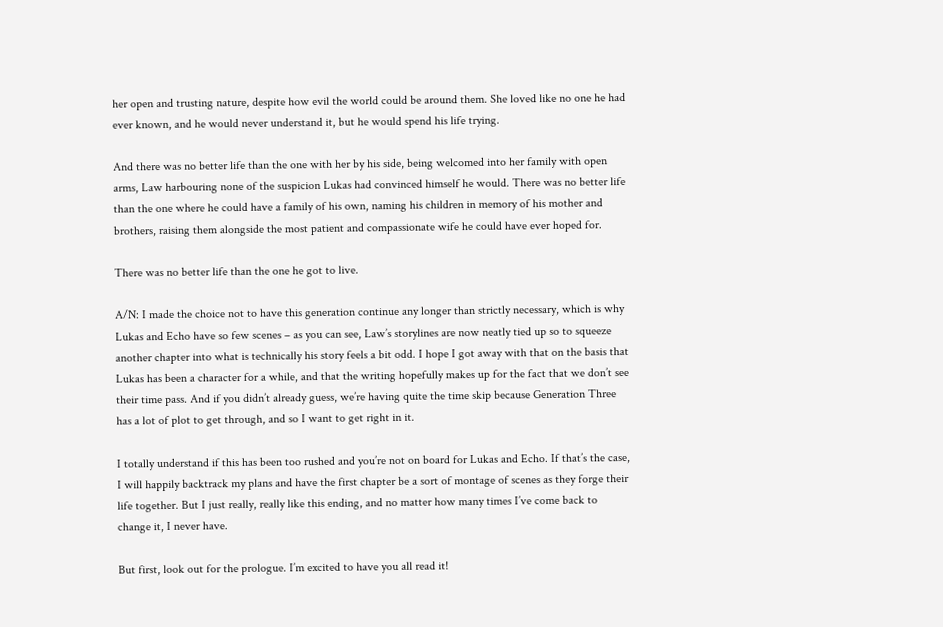her open and trusting nature, despite how evil the world could be around them. She loved like no one he had ever known, and he would never understand it, but he would spend his life trying.

And there was no better life than the one with her by his side, being welcomed into her family with open arms, Law harbouring none of the suspicion Lukas had convinced himself he would. There was no better life than the one where he could have a family of his own, naming his children in memory of his mother and brothers, raising them alongside the most patient and compassionate wife he could have ever hoped for.

There was no better life than the one he got to live.

A/N: I made the choice not to have this generation continue any longer than strictly necessary, which is why Lukas and Echo have so few scenes – as you can see, Law’s storylines are now neatly tied up so to squeeze another chapter into what is technically his story feels a bit odd. I hope I got away with that on the basis that Lukas has been a character for a while, and that the writing hopefully makes up for the fact that we don’t see their time pass. And if you didn’t already guess, we’re having quite the time skip because Generation Three has a lot of plot to get through, and so I want to get right in it.

I totally understand if this has been too rushed and you’re not on board for Lukas and Echo. If that’s the case, I will happily backtrack my plans and have the first chapter be a sort of montage of scenes as they forge their life together. But I just really, really like this ending, and no matter how many times I’ve come back to change it, I never have.

But first, look out for the prologue. I’m excited to have you all read it!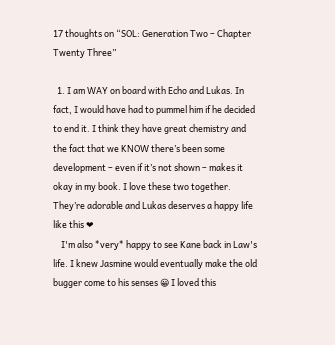17 thoughts on “SOL: Generation Two – Chapter Twenty Three”

  1. I am WAY on board with Echo and Lukas. In fact, I would have had to pummel him if he decided to end it. I think they have great chemistry and the fact that we KNOW there’s been some development – even if it’s not shown – makes it okay in my book. I love these two together. They’re adorable and Lukas deserves a happy life like this ❤
    I'm also *very* happy to see Kane back in Law's life. I knew Jasmine would eventually make the old bugger come to his senses 😀 I loved this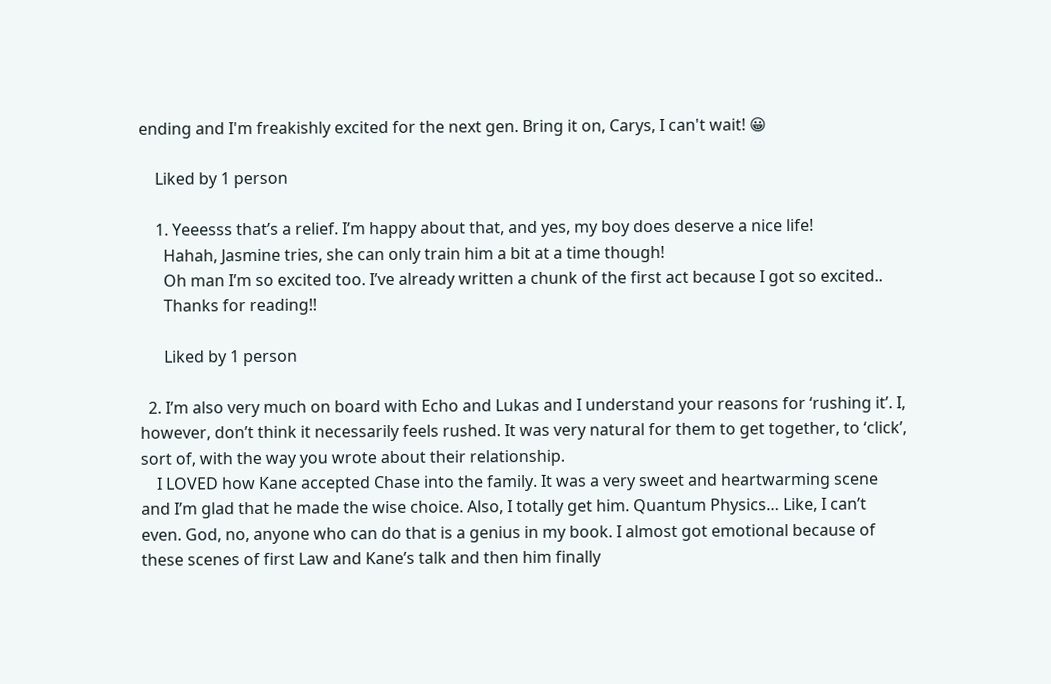ending and I'm freakishly excited for the next gen. Bring it on, Carys, I can't wait! 😀

    Liked by 1 person

    1. Yeeesss that’s a relief. I’m happy about that, and yes, my boy does deserve a nice life!
      Hahah, Jasmine tries, she can only train him a bit at a time though!
      Oh man I’m so excited too. I’ve already written a chunk of the first act because I got so excited..
      Thanks for reading!!

      Liked by 1 person

  2. I’m also very much on board with Echo and Lukas and I understand your reasons for ‘rushing it’. I, however, don’t think it necessarily feels rushed. It was very natural for them to get together, to ‘click’, sort of, with the way you wrote about their relationship.
    I LOVED how Kane accepted Chase into the family. It was a very sweet and heartwarming scene and I’m glad that he made the wise choice. Also, I totally get him. Quantum Physics… Like, I can’t even. God, no, anyone who can do that is a genius in my book. I almost got emotional because of these scenes of first Law and Kane’s talk and then him finally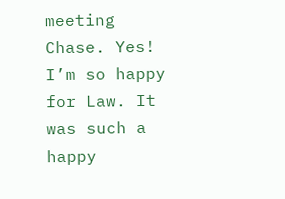meeting Chase. Yes! I’m so happy for Law. It was such a happy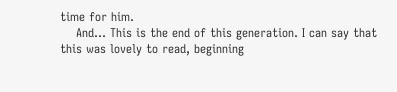time for him.
    And… This is the end of this generation. I can say that this was lovely to read, beginning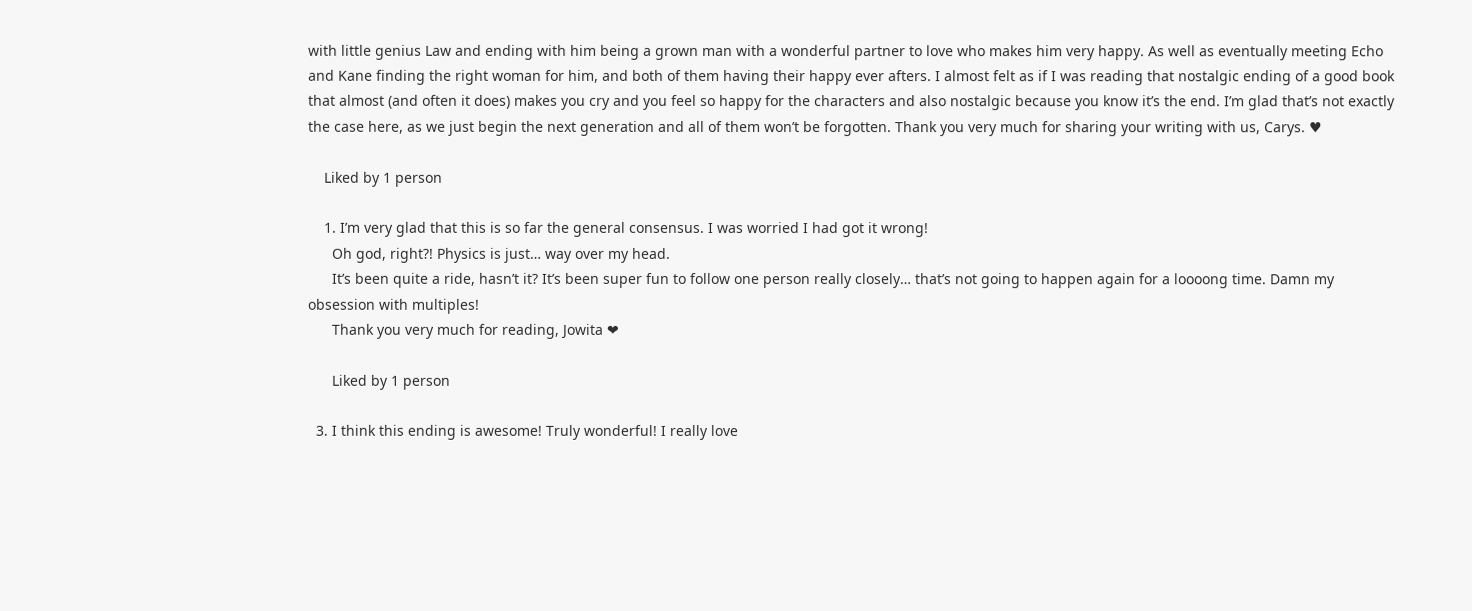with little genius Law and ending with him being a grown man with a wonderful partner to love who makes him very happy. As well as eventually meeting Echo and Kane finding the right woman for him, and both of them having their happy ever afters. I almost felt as if I was reading that nostalgic ending of a good book that almost (and often it does) makes you cry and you feel so happy for the characters and also nostalgic because you know it’s the end. I’m glad that’s not exactly the case here, as we just begin the next generation and all of them won’t be forgotten. Thank you very much for sharing your writing with us, Carys. ♥

    Liked by 1 person

    1. I’m very glad that this is so far the general consensus. I was worried I had got it wrong!
      Oh god, right?! Physics is just… way over my head.
      It’s been quite a ride, hasn’t it? It’s been super fun to follow one person really closely… that’s not going to happen again for a loooong time. Damn my obsession with multiples!
      Thank you very much for reading, Jowita ❤

      Liked by 1 person

  3. I think this ending is awesome! Truly wonderful! I really love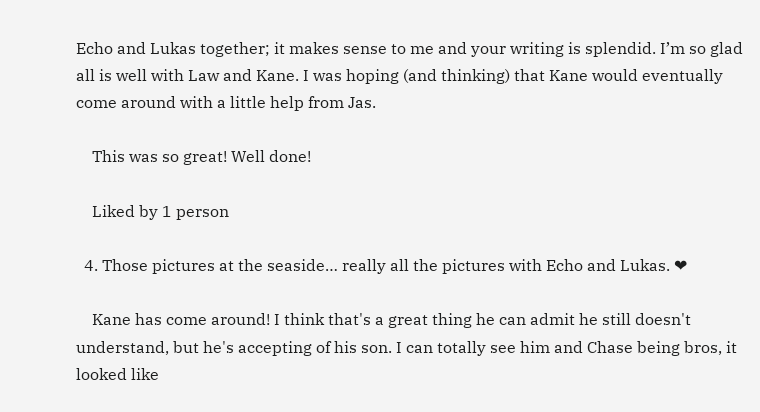Echo and Lukas together; it makes sense to me and your writing is splendid. I’m so glad all is well with Law and Kane. I was hoping (and thinking) that Kane would eventually come around with a little help from Jas.

    This was so great! Well done!

    Liked by 1 person

  4. Those pictures at the seaside… really all the pictures with Echo and Lukas. ❤

    Kane has come around! I think that's a great thing he can admit he still doesn't understand, but he's accepting of his son. I can totally see him and Chase being bros, it looked like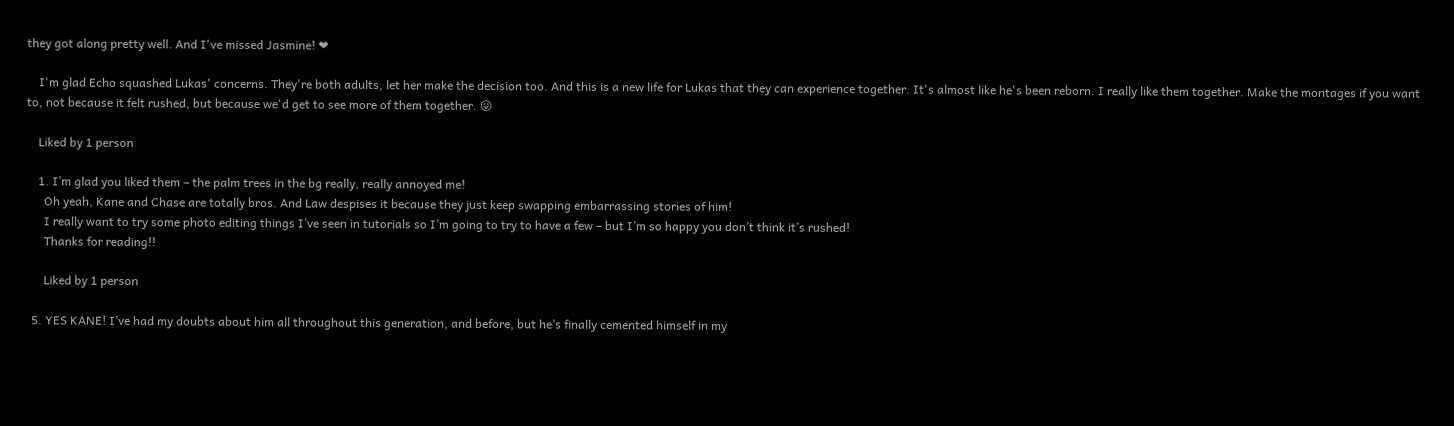they got along pretty well. And I've missed Jasmine! ❤

    I'm glad Echo squashed Lukas' concerns. They're both adults, let her make the decision too. And this is a new life for Lukas that they can experience together. It's almost like he's been reborn. I really like them together. Make the montages if you want to, not because it felt rushed, but because we'd get to see more of them together. 😛

    Liked by 1 person

    1. I’m glad you liked them – the palm trees in the bg really, really annoyed me!
      Oh yeah, Kane and Chase are totally bros. And Law despises it because they just keep swapping embarrassing stories of him!
      I really want to try some photo editing things I’ve seen in tutorials so I’m going to try to have a few – but I’m so happy you don’t think it’s rushed!
      Thanks for reading!!

      Liked by 1 person

  5. YES KANE! I’ve had my doubts about him all throughout this generation, and before, but he’s finally cemented himself in my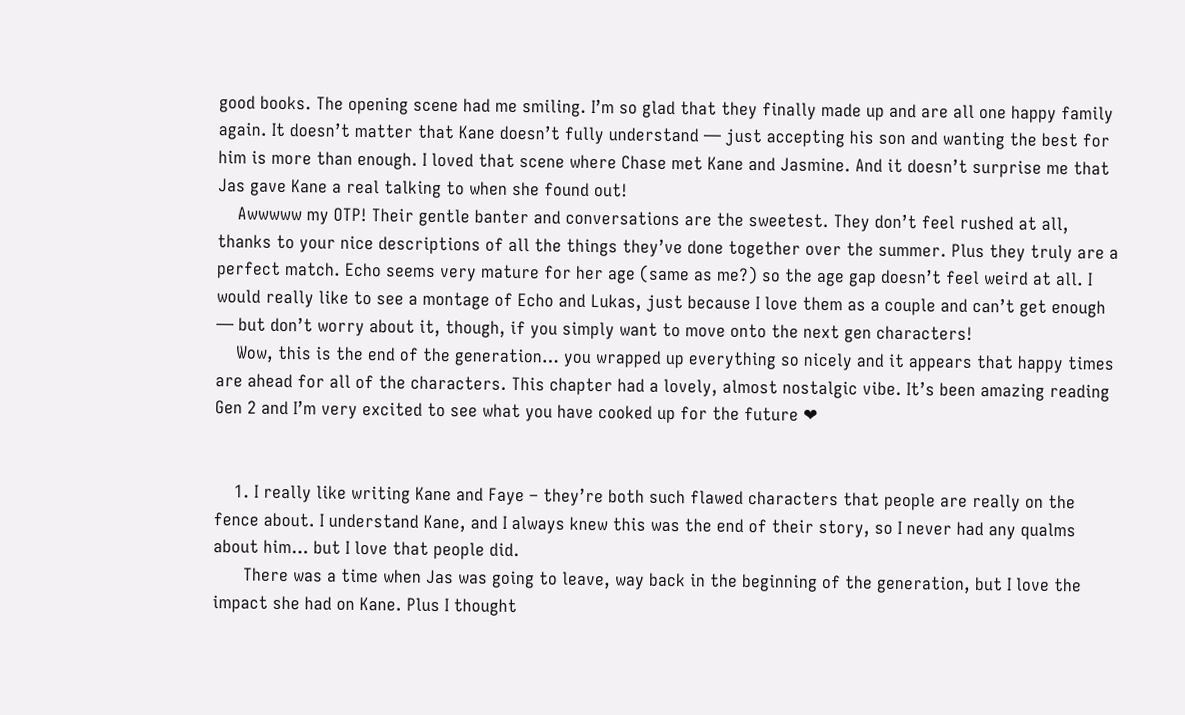good books. The opening scene had me smiling. I’m so glad that they finally made up and are all one happy family again. It doesn’t matter that Kane doesn’t fully understand — just accepting his son and wanting the best for him is more than enough. I loved that scene where Chase met Kane and Jasmine. And it doesn’t surprise me that Jas gave Kane a real talking to when she found out!
    Awwwww my OTP! Their gentle banter and conversations are the sweetest. They don’t feel rushed at all, thanks to your nice descriptions of all the things they’ve done together over the summer. Plus they truly are a perfect match. Echo seems very mature for her age (same as me?) so the age gap doesn’t feel weird at all. I would really like to see a montage of Echo and Lukas, just because I love them as a couple and can’t get enough — but don’t worry about it, though, if you simply want to move onto the next gen characters!
    Wow, this is the end of the generation… you wrapped up everything so nicely and it appears that happy times are ahead for all of the characters. This chapter had a lovely, almost nostalgic vibe. It’s been amazing reading Gen 2 and I’m very excited to see what you have cooked up for the future ❤


    1. I really like writing Kane and Faye – they’re both such flawed characters that people are really on the fence about. I understand Kane, and I always knew this was the end of their story, so I never had any qualms about him… but I love that people did.
      There was a time when Jas was going to leave, way back in the beginning of the generation, but I love the impact she had on Kane. Plus I thought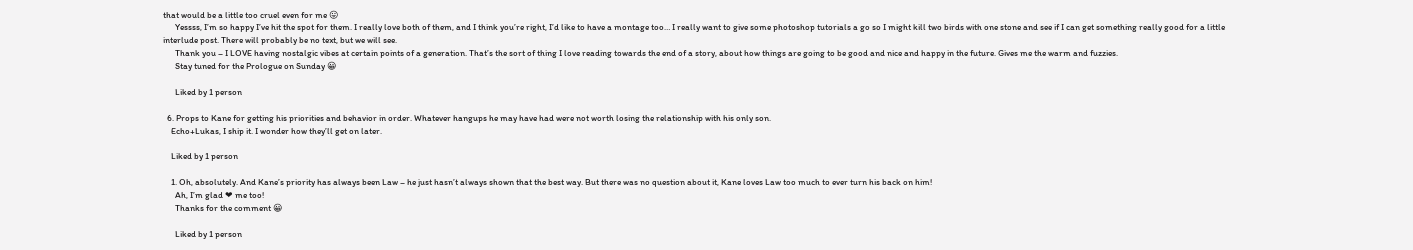that would be a little too cruel even for me 😛
      Yessss, I’m so happy I’ve hit the spot for them. I really love both of them, and I think you’re right, I’d like to have a montage too… I really want to give some photoshop tutorials a go so I might kill two birds with one stone and see if I can get something really good for a little interlude post. There will probably be no text, but we will see.
      Thank you – I LOVE having nostalgic vibes at certain points of a generation. That’s the sort of thing I love reading towards the end of a story, about how things are going to be good and nice and happy in the future. Gives me the warm and fuzzies.
      Stay tuned for the Prologue on Sunday 😀

      Liked by 1 person

  6. Props to Kane for getting his priorities and behavior in order. Whatever hangups he may have had were not worth losing the relationship with his only son.
    Echo+Lukas, I ship it. I wonder how they’ll get on later.

    Liked by 1 person

    1. Oh, absolutely. And Kane’s priority has always been Law – he just hasn’t always shown that the best way. But there was no question about it, Kane loves Law too much to ever turn his back on him!
      Ah, I’m glad ❤ me too!
      Thanks for the comment 😀

      Liked by 1 person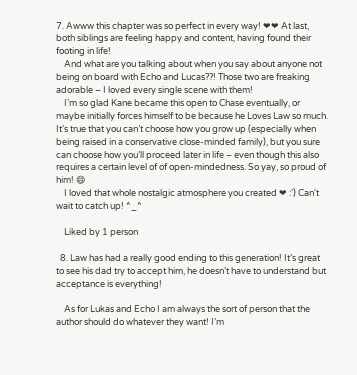7. Awww this chapter was so perfect in every way! ❤❤ At last, both siblings are feeling happy and content, having found their footing in life!
    And what are you talking about when you say about anyone not being on board with Echo and Lucas??! Those two are freaking adorable – I loved every single scene with them!
    I’m so glad Kane became this open to Chase eventually, or maybe initially forces himself to be because he Loves Law so much. It’s true that you can’t choose how you grow up (especially when being raised in a conservative close-minded family), but you sure can choose how you’ll proceed later in life – even though this also requires a certain level of of open-mindedness. So yay, so proud of him! 😄
    I loved that whole nostalgic atmosphere you created ❤ :') Can't wait to catch up! ^_^

    Liked by 1 person

  8. Law has had a really good ending to this generation! It’s great to see his dad try to accept him, he doesn’t have to understand but acceptance is everything!

    As for Lukas and Echo I am always the sort of person that the author should do whatever they want! I’m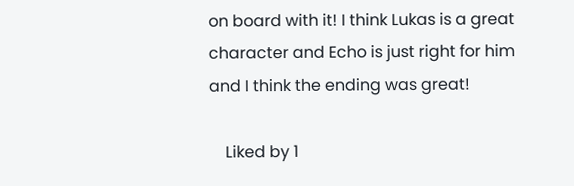on board with it! I think Lukas is a great character and Echo is just right for him and I think the ending was great!

    Liked by 1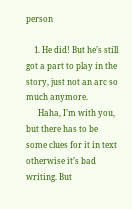person

    1. He did! But he’s still got a part to play in the story, just not an arc so much anymore.
      Haha, I’m with you, but there has to be some clues for it in text otherwise it’s bad writing. But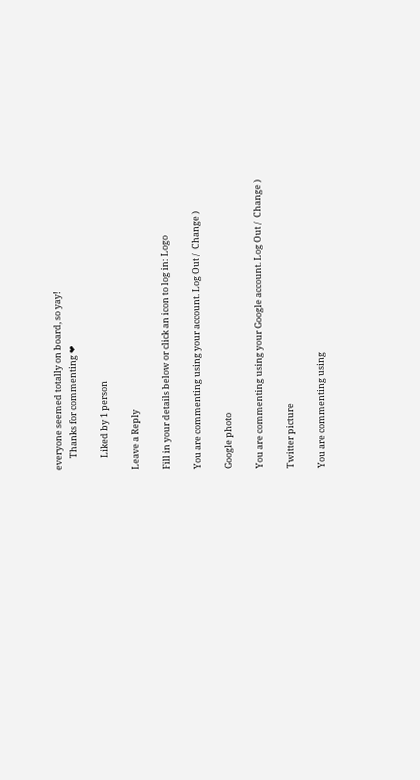everyone seemed totally on board, so yay!
      Thanks for commenting ❤

      Liked by 1 person

Leave a Reply

Fill in your details below or click an icon to log in: Logo

You are commenting using your account. Log Out /  Change )

Google photo

You are commenting using your Google account. Log Out /  Change )

Twitter picture

You are commenting using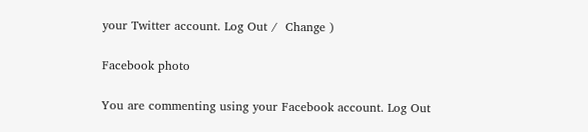your Twitter account. Log Out /  Change )

Facebook photo

You are commenting using your Facebook account. Log Out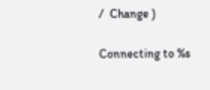/  Change )

Connecting to %s